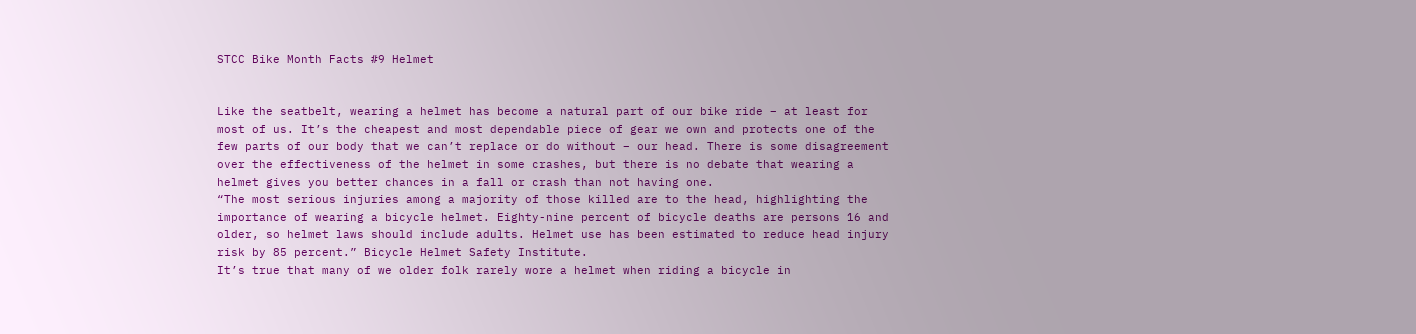STCC Bike Month Facts #9 Helmet


Like the seatbelt, wearing a helmet has become a natural part of our bike ride – at least for most of us. It’s the cheapest and most dependable piece of gear we own and protects one of the few parts of our body that we can’t replace or do without – our head. There is some disagreement over the effectiveness of the helmet in some crashes, but there is no debate that wearing a helmet gives you better chances in a fall or crash than not having one.
“The most serious injuries among a majority of those killed are to the head, highlighting the importance of wearing a bicycle helmet. Eighty-nine percent of bicycle deaths are persons 16 and older, so helmet laws should include adults. Helmet use has been estimated to reduce head injury risk by 85 percent.” Bicycle Helmet Safety Institute.
It’s true that many of we older folk rarely wore a helmet when riding a bicycle in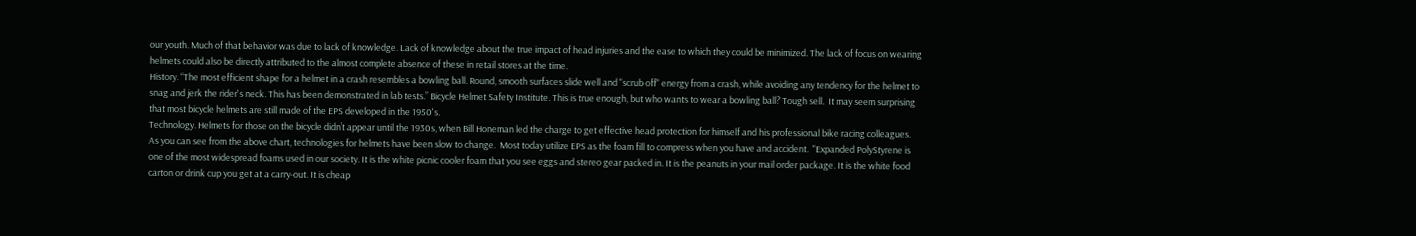our youth. Much of that behavior was due to lack of knowledge. Lack of knowledge about the true impact of head injuries and the ease to which they could be minimized. The lack of focus on wearing helmets could also be directly attributed to the almost complete absence of these in retail stores at the time.
History. “The most efficient shape for a helmet in a crash resembles a bowling ball. Round, smooth surfaces slide well and "scrub off" energy from a crash, while avoiding any tendency for the helmet to snag and jerk the rider's neck. This has been demonstrated in lab tests.” Bicycle Helmet Safety Institute. This is true enough, but who wants to wear a bowling ball? Tough sell.  It may seem surprising that most bicycle helmets are still made of the EPS developed in the 1950's.
Technology. Helmets for those on the bicycle didn’t appear until the 1930s, when Bill Honeman led the charge to get effective head protection for himself and his professional bike racing colleagues.  As you can see from the above chart, technologies for helmets have been slow to change.  Most today utilize EPS as the foam fill to compress when you have and accident.  "Expanded PolyStyrene is one of the most widespread foams used in our society. It is the white picnic cooler foam that you see eggs and stereo gear packed in. It is the peanuts in your mail order package. It is the white food carton or drink cup you get at a carry-out. It is cheap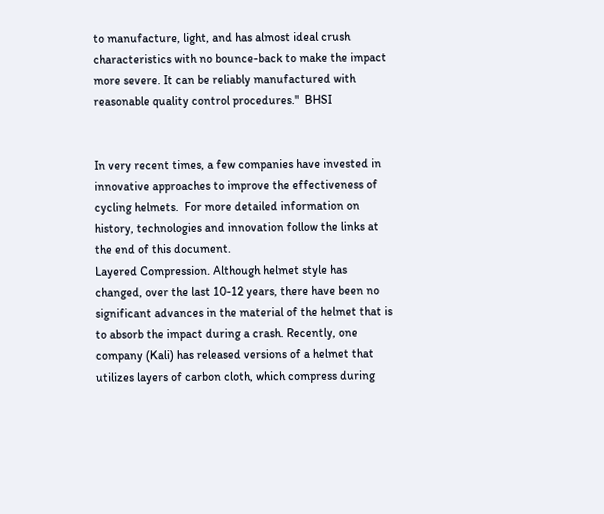to manufacture, light, and has almost ideal crush characteristics with no bounce-back to make the impact more severe. It can be reliably manufactured with reasonable quality control procedures."  BHSI


In very recent times, a few companies have invested in innovative approaches to improve the effectiveness of cycling helmets.  For more detailed information on history, technologies and innovation follow the links at the end of this document.
Layered Compression. Although helmet style has changed, over the last 10-12 years, there have been no significant advances in the material of the helmet that is to absorb the impact during a crash. Recently, one company (Kali) has released versions of a helmet that utilizes layers of carbon cloth, which compress during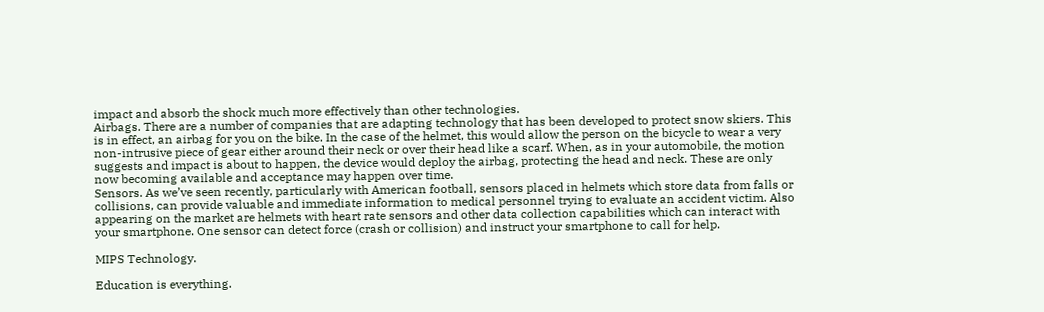impact and absorb the shock much more effectively than other technologies.
Airbags. There are a number of companies that are adapting technology that has been developed to protect snow skiers. This is in effect, an airbag for you on the bike. In the case of the helmet, this would allow the person on the bicycle to wear a very non-intrusive piece of gear either around their neck or over their head like a scarf. When, as in your automobile, the motion suggests and impact is about to happen, the device would deploy the airbag, protecting the head and neck. These are only now becoming available and acceptance may happen over time.
Sensors. As we’ve seen recently, particularly with American football, sensors placed in helmets which store data from falls or collisions, can provide valuable and immediate information to medical personnel trying to evaluate an accident victim. Also appearing on the market are helmets with heart rate sensors and other data collection capabilities which can interact with your smartphone. One sensor can detect force (crash or collision) and instruct your smartphone to call for help.

MIPS Technology.

Education is everything.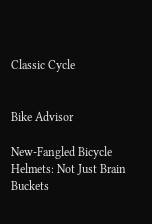Classic Cycle


Bike Advisor

New-Fangled Bicycle Helmets: Not Just Brain Buckets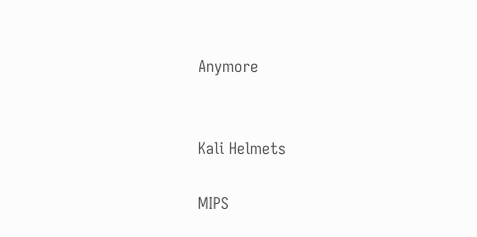Anymore


Kali Helmets

MIPS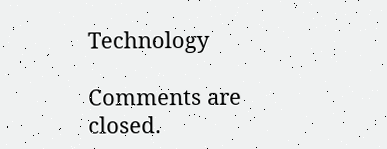Technology

Comments are closed.